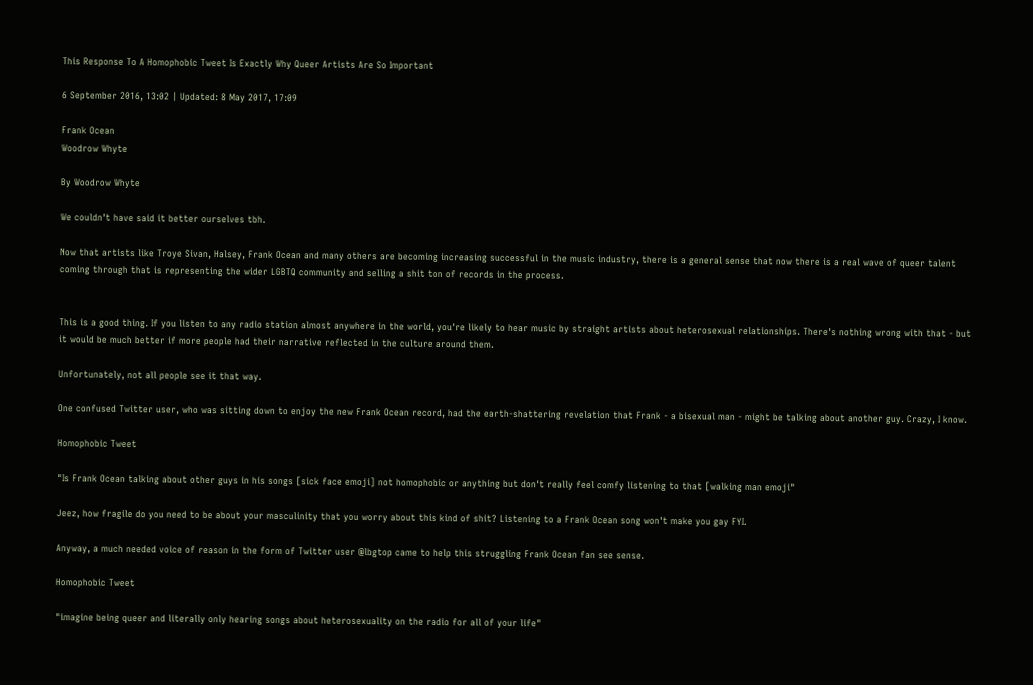This Response To A Homophobic Tweet Is Exactly Why Queer Artists Are So Important

6 September 2016, 13:02 | Updated: 8 May 2017, 17:09

Frank Ocean
Woodrow Whyte

By Woodrow Whyte

We couldn't have said it better ourselves tbh.

Now that artists like Troye Sivan, Halsey, Frank Ocean and many others are becoming increasing successful in the music industry, there is a general sense that now there is a real wave of queer talent coming through that is representing the wider LGBTQ community and selling a shit ton of records in the process.


This is a good thing. If you listen to any radio station almost anywhere in the world, you're likely to hear music by straight artists about heterosexual relationships. There's nothing wrong with that - but it would be much better if more people had their narrative reflected in the culture around them.

Unfortunately, not all people see it that way.

One confused Twitter user, who was sitting down to enjoy the new Frank Ocean record, had the earth-shattering revelation that Frank - a bisexual man - might be talking about another guy. Crazy, I know.

Homophobic Tweet

"Is Frank Ocean talking about other guys in his songs [sick face emoji] not homophobic or anything but don't really feel comfy listening to that [walking man emoji"

Jeez, how fragile do you need to be about your masculinity that you worry about this kind of shit? Listening to a Frank Ocean song won't make you gay FYI.

Anyway, a much needed voice of reason in the form of Twitter user @lbgtop came to help this struggling Frank Ocean fan see sense.

Homophobic Tweet

"imagine being queer and literally only hearing songs about heterosexuality on the radio for all of your life"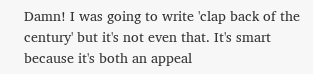Damn! I was going to write 'clap back of the century' but it's not even that. It's smart because it's both an appeal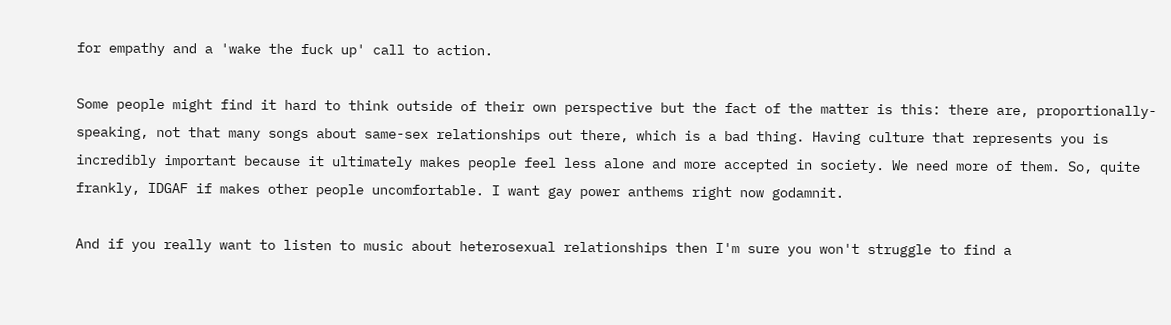for empathy and a 'wake the fuck up' call to action.

Some people might find it hard to think outside of their own perspective but the fact of the matter is this: there are, proportionally-speaking, not that many songs about same-sex relationships out there, which is a bad thing. Having culture that represents you is incredibly important because it ultimately makes people feel less alone and more accepted in society. We need more of them. So, quite frankly, IDGAF if makes other people uncomfortable. I want gay power anthems right now godamnit.

And if you really want to listen to music about heterosexual relationships then I'm sure you won't struggle to find a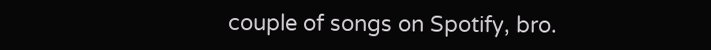couple of songs on Spotify, bro.